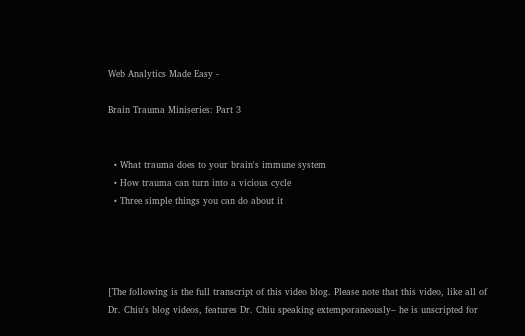Web Analytics Made Easy -

Brain Trauma Miniseries: Part 3


  • What trauma does to your brain's immune system
  • How trauma can turn into a vicious cycle
  • Three simple things you can do about it




[The following is the full transcript of this video blog. Please note that this video, like all of Dr. Chiu's blog videos, features Dr. Chiu speaking extemporaneously– he is unscripted for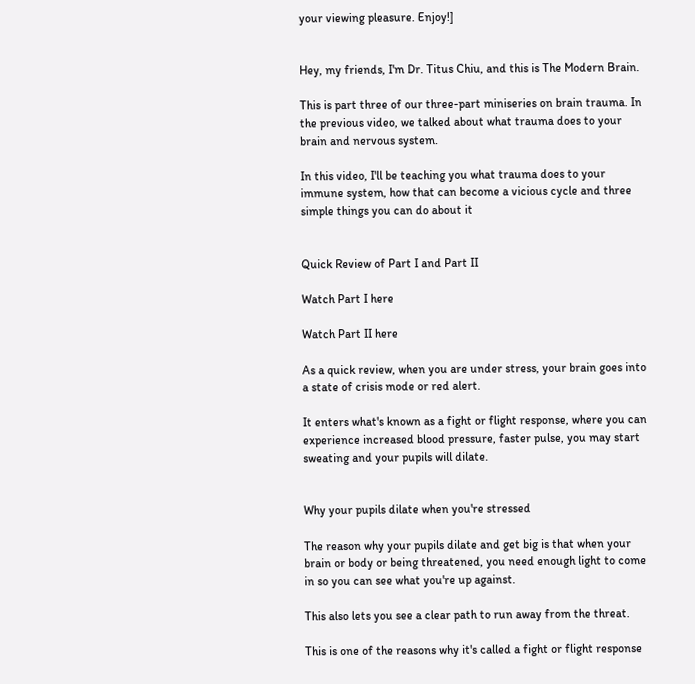your viewing pleasure. Enjoy!]


Hey, my friends, I'm Dr. Titus Chiu, and this is The Modern Brain.

This is part three of our three-part miniseries on brain trauma. In the previous video, we talked about what trauma does to your brain and nervous system.

In this video, I'll be teaching you what trauma does to your immune system, how that can become a vicious cycle and three simple things you can do about it


Quick Review of Part I and Part II

Watch Part I here

Watch Part II here

As a quick review, when you are under stress, your brain goes into a state of crisis mode or red alert.

It enters what's known as a fight or flight response, where you can experience increased blood pressure, faster pulse, you may start sweating and your pupils will dilate.


Why your pupils dilate when you're stressed

The reason why your pupils dilate and get big is that when your brain or body or being threatened, you need enough light to come in so you can see what you're up against.

This also lets you see a clear path to run away from the threat.

This is one of the reasons why it's called a fight or flight response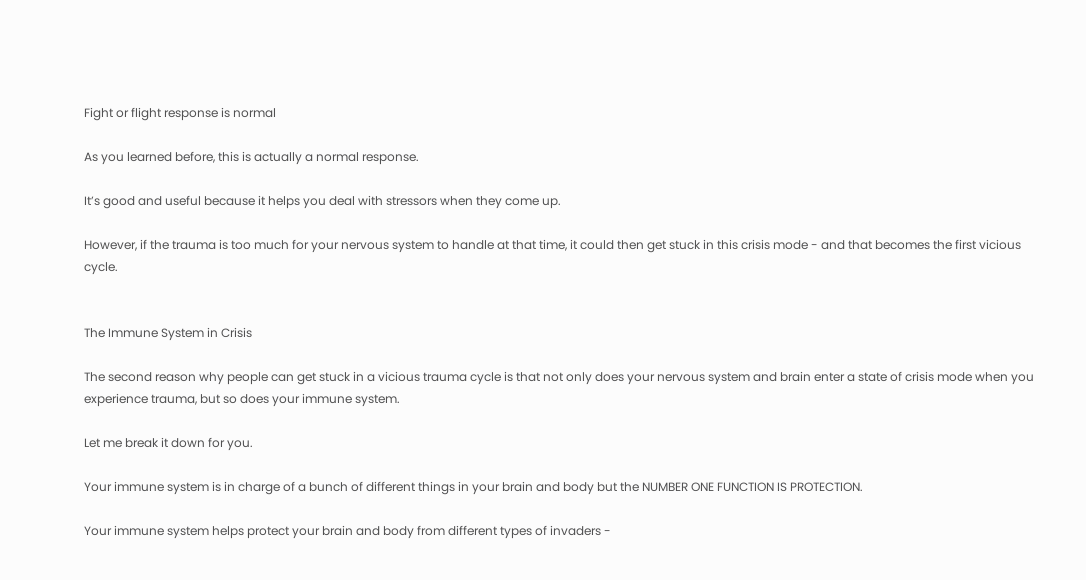Fight or flight response is normal

As you learned before, this is actually a normal response.

It’s good and useful because it helps you deal with stressors when they come up.

However, if the trauma is too much for your nervous system to handle at that time, it could then get stuck in this crisis mode - and that becomes the first vicious cycle.


The Immune System in Crisis

The second reason why people can get stuck in a vicious trauma cycle is that not only does your nervous system and brain enter a state of crisis mode when you experience trauma, but so does your immune system.

Let me break it down for you.

Your immune system is in charge of a bunch of different things in your brain and body but the NUMBER ONE FUNCTION IS PROTECTION.

Your immune system helps protect your brain and body from different types of invaders -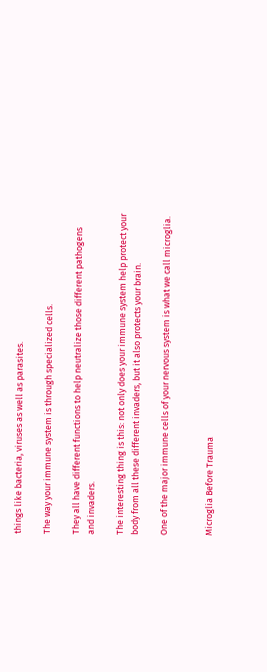things like bacteria, viruses as well as parasites.

The way your immune system is through specialized cells.

They all have different functions to help neutralize those different pathogens and invaders.

The interesting thing is this: not only does your immune system help protect your body from all these different invaders, but it also protects your brain.

One of the major immune cells of your nervous system is what we call microglia.


Microglia Before Trauma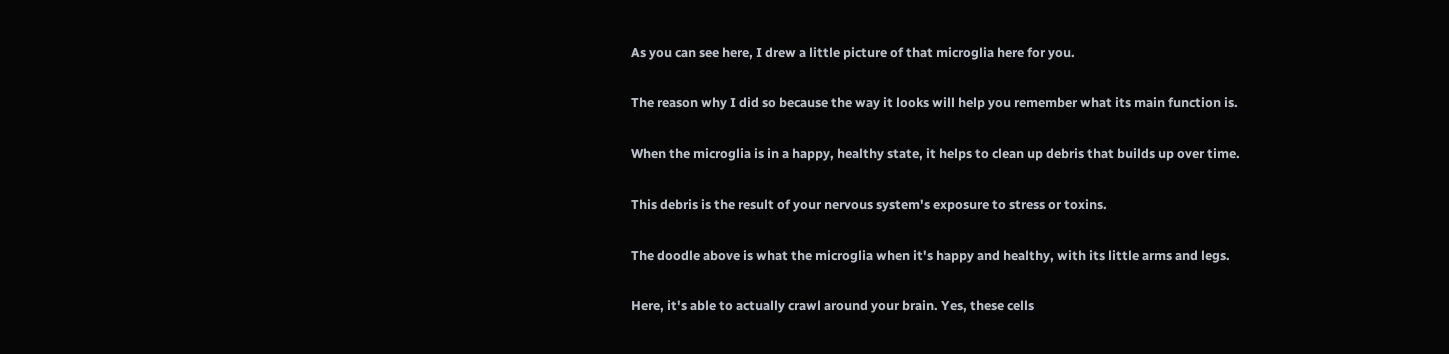As you can see here, I drew a little picture of that microglia here for you.

The reason why I did so because the way it looks will help you remember what its main function is.

When the microglia is in a happy, healthy state, it helps to clean up debris that builds up over time.

This debris is the result of your nervous system's exposure to stress or toxins.

The doodle above is what the microglia when it's happy and healthy, with its little arms and legs.

Here, it's able to actually crawl around your brain. Yes, these cells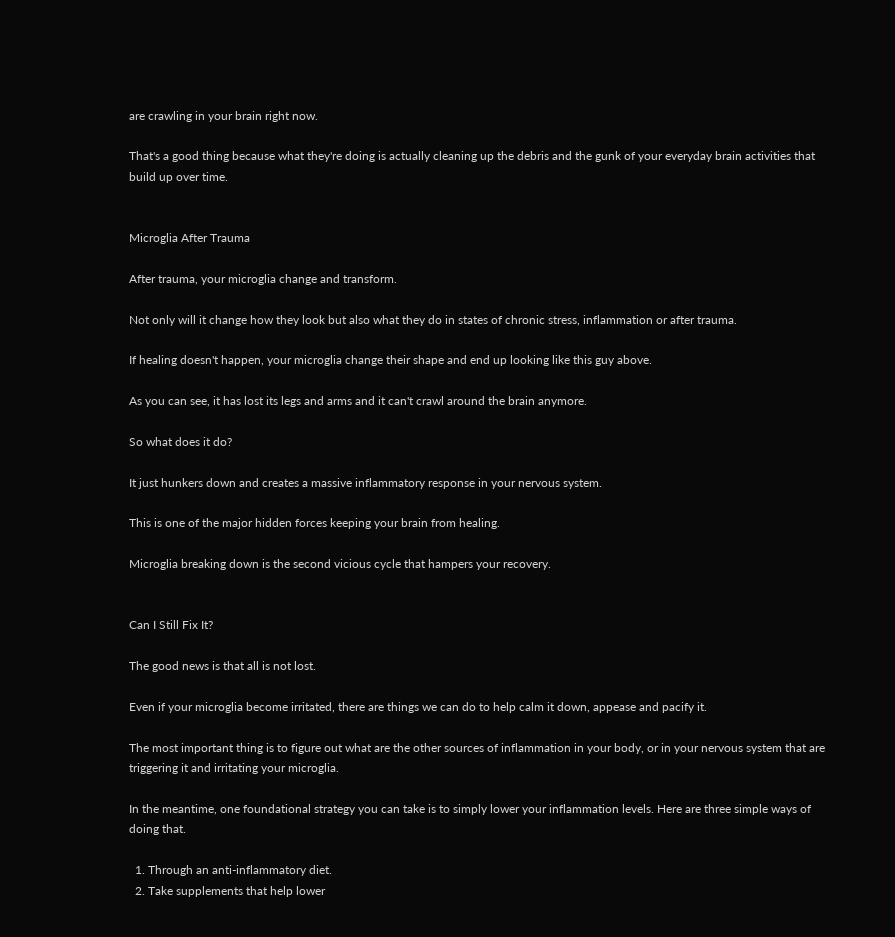are crawling in your brain right now.

That's a good thing because what they're doing is actually cleaning up the debris and the gunk of your everyday brain activities that build up over time.


Microglia After Trauma

After trauma, your microglia change and transform.

Not only will it change how they look but also what they do in states of chronic stress, inflammation or after trauma.

If healing doesn't happen, your microglia change their shape and end up looking like this guy above.

As you can see, it has lost its legs and arms and it can't crawl around the brain anymore.

So what does it do?

It just hunkers down and creates a massive inflammatory response in your nervous system.

This is one of the major hidden forces keeping your brain from healing.

Microglia breaking down is the second vicious cycle that hampers your recovery.


Can I Still Fix It?

The good news is that all is not lost.

Even if your microglia become irritated, there are things we can do to help calm it down, appease and pacify it.

The most important thing is to figure out what are the other sources of inflammation in your body, or in your nervous system that are triggering it and irritating your microglia.

In the meantime, one foundational strategy you can take is to simply lower your inflammation levels. Here are three simple ways of doing that.

  1. Through an anti-inflammatory diet.
  2. Take supplements that help lower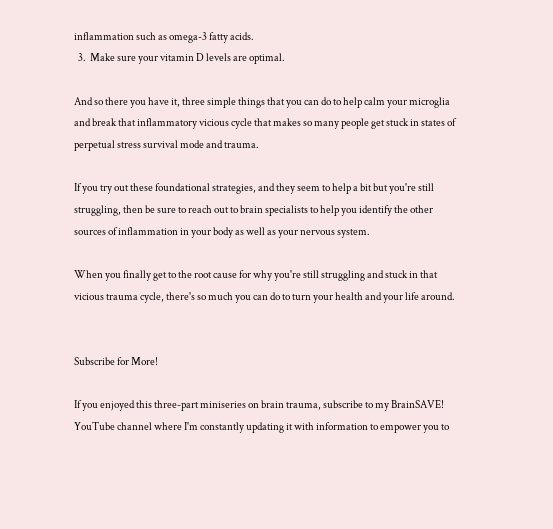inflammation such as omega-3 fatty acids.
  3.  Make sure your vitamin D levels are optimal.

And so there you have it, three simple things that you can do to help calm your microglia and break that inflammatory vicious cycle that makes so many people get stuck in states of perpetual stress survival mode and trauma.

If you try out these foundational strategies, and they seem to help a bit but you're still struggling, then be sure to reach out to brain specialists to help you identify the other sources of inflammation in your body as well as your nervous system.

When you finally get to the root cause for why you're still struggling and stuck in that vicious trauma cycle, there's so much you can do to turn your health and your life around.


Subscribe for More!

If you enjoyed this three-part miniseries on brain trauma, subscribe to my BrainSAVE! YouTube channel where I'm constantly updating it with information to empower you to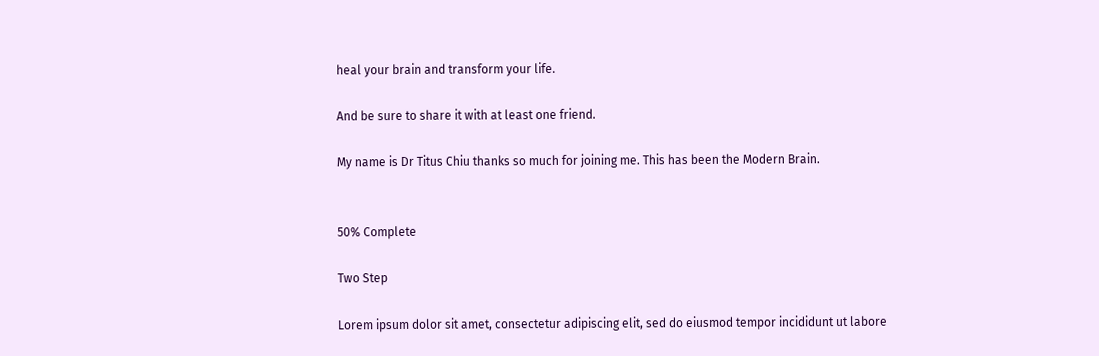heal your brain and transform your life.

And be sure to share it with at least one friend.

My name is Dr Titus Chiu thanks so much for joining me. This has been the Modern Brain.


50% Complete

Two Step

Lorem ipsum dolor sit amet, consectetur adipiscing elit, sed do eiusmod tempor incididunt ut labore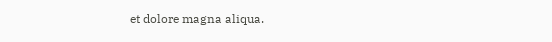et dolore magna aliqua.